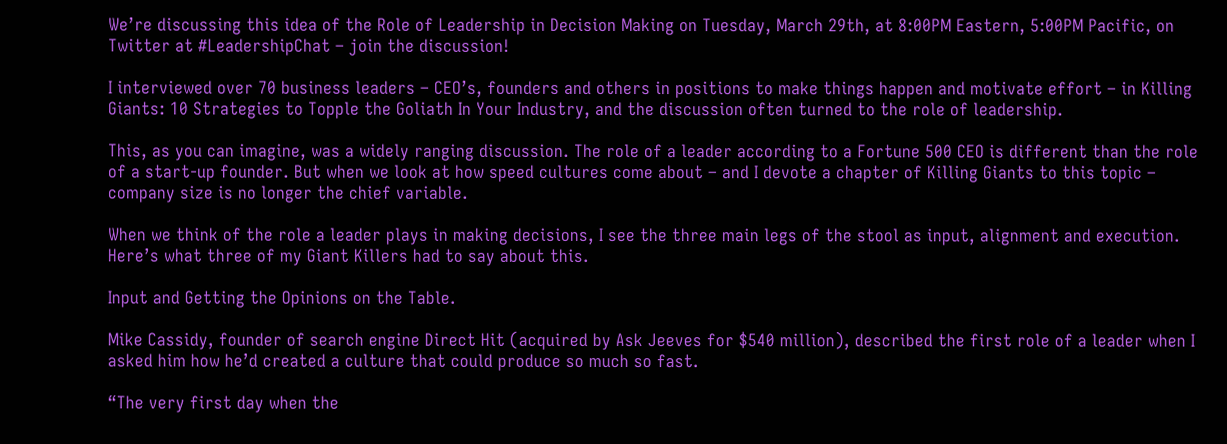We’re discussing this idea of the Role of Leadership in Decision Making on Tuesday, March 29th, at 8:00PM Eastern, 5:00PM Pacific, on Twitter at #LeadershipChat – join the discussion!

I interviewed over 70 business leaders – CEO’s, founders and others in positions to make things happen and motivate effort – in Killing Giants: 10 Strategies to Topple the Goliath In Your Industry, and the discussion often turned to the role of leadership.

This, as you can imagine, was a widely ranging discussion. The role of a leader according to a Fortune 500 CEO is different than the role of a start-up founder. But when we look at how speed cultures come about – and I devote a chapter of Killing Giants to this topic – company size is no longer the chief variable.

When we think of the role a leader plays in making decisions, I see the three main legs of the stool as input, alignment and execution. Here’s what three of my Giant Killers had to say about this.

Input and Getting the Opinions on the Table.

Mike Cassidy, founder of search engine Direct Hit (acquired by Ask Jeeves for $540 million), described the first role of a leader when I asked him how he’d created a culture that could produce so much so fast.

“The very first day when the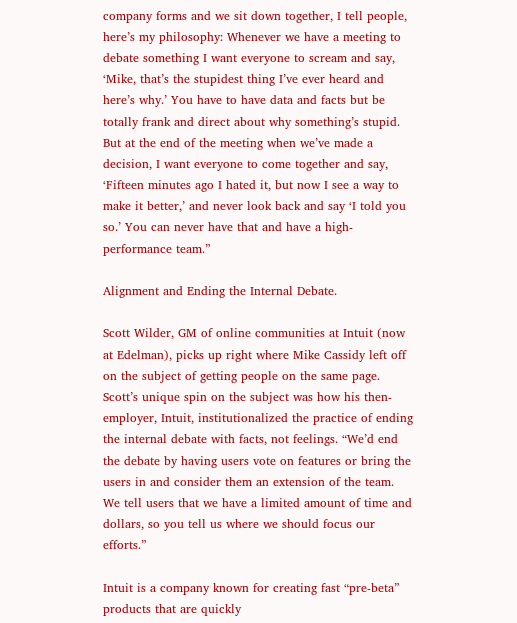company forms and we sit down together, I tell people, here’s my philosophy: Whenever we have a meeting to debate something I want everyone to scream and say, ‘Mike, that’s the stupidest thing I’ve ever heard and here’s why.’ You have to have data and facts but be totally frank and direct about why something’s stupid. But at the end of the meeting when we’ve made a decision, I want everyone to come together and say, ‘Fifteen minutes ago I hated it, but now I see a way to make it better,’ and never look back and say ‘I told you so.’ You can never have that and have a high-performance team.”

Alignment and Ending the Internal Debate.

Scott Wilder, GM of online communities at Intuit (now at Edelman), picks up right where Mike Cassidy left off on the subject of getting people on the same page. Scott’s unique spin on the subject was how his then-employer, Intuit, institutionalized the practice of ending the internal debate with facts, not feelings. “We’d end the debate by having users vote on features or bring the users in and consider them an extension of the team. We tell users that we have a limited amount of time and dollars, so you tell us where we should focus our efforts.”

Intuit is a company known for creating fast “pre-beta” products that are quickly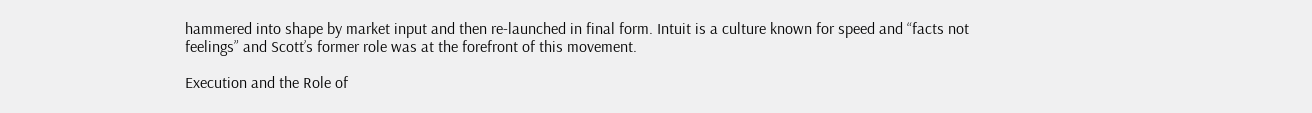hammered into shape by market input and then re-launched in final form. Intuit is a culture known for speed and “facts not feelings” and Scott’s former role was at the forefront of this movement.

Execution and the Role of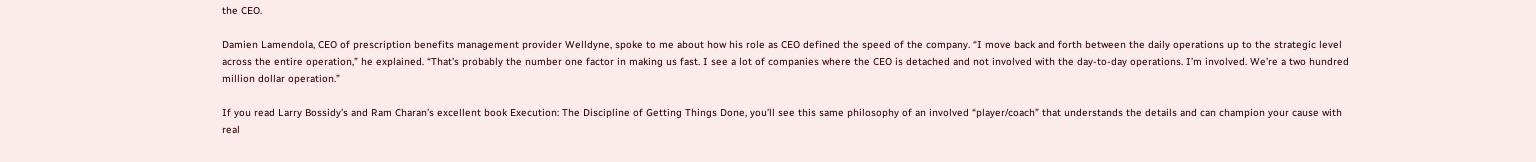the CEO.

Damien Lamendola, CEO of prescription benefits management provider Welldyne, spoke to me about how his role as CEO defined the speed of the company. “I move back and forth between the daily operations up to the strategic level across the entire operation,” he explained. “That’s probably the number one factor in making us fast. I see a lot of companies where the CEO is detached and not involved with the day-to-day operations. I’m involved. We’re a two hundred million dollar operation.”

If you read Larry Bossidy’s and Ram Charan’s excellent book Execution: The Discipline of Getting Things Done, you’ll see this same philosophy of an involved “player/coach” that understands the details and can champion your cause with real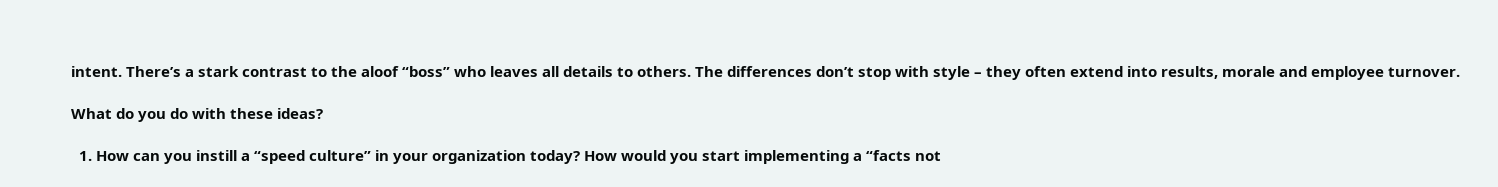intent. There’s a stark contrast to the aloof “boss” who leaves all details to others. The differences don’t stop with style – they often extend into results, morale and employee turnover.

What do you do with these ideas?

  1. How can you instill a “speed culture” in your organization today? How would you start implementing a “facts not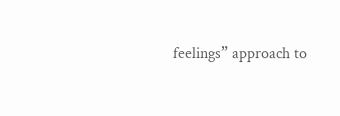feelings” approach to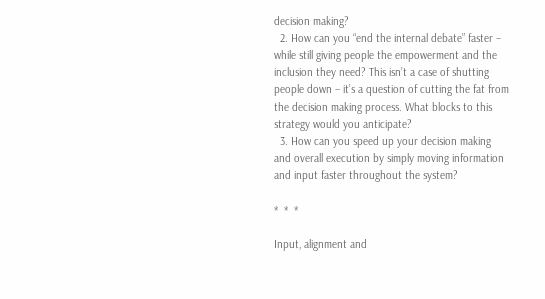decision making?
  2. How can you “end the internal debate” faster – while still giving people the empowerment and the inclusion they need? This isn’t a case of shutting people down – it’s a question of cutting the fat from the decision making process. What blocks to this strategy would you anticipate?
  3. How can you speed up your decision making and overall execution by simply moving information and input faster throughout the system?

*  *  *

Input, alignment and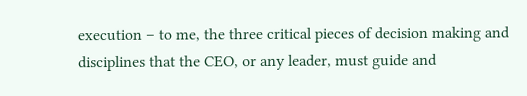execution – to me, the three critical pieces of decision making and disciplines that the CEO, or any leader, must guide and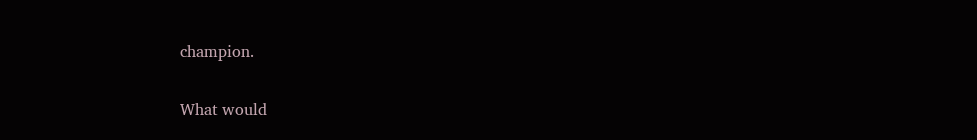champion.

What would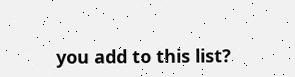you add to this list?